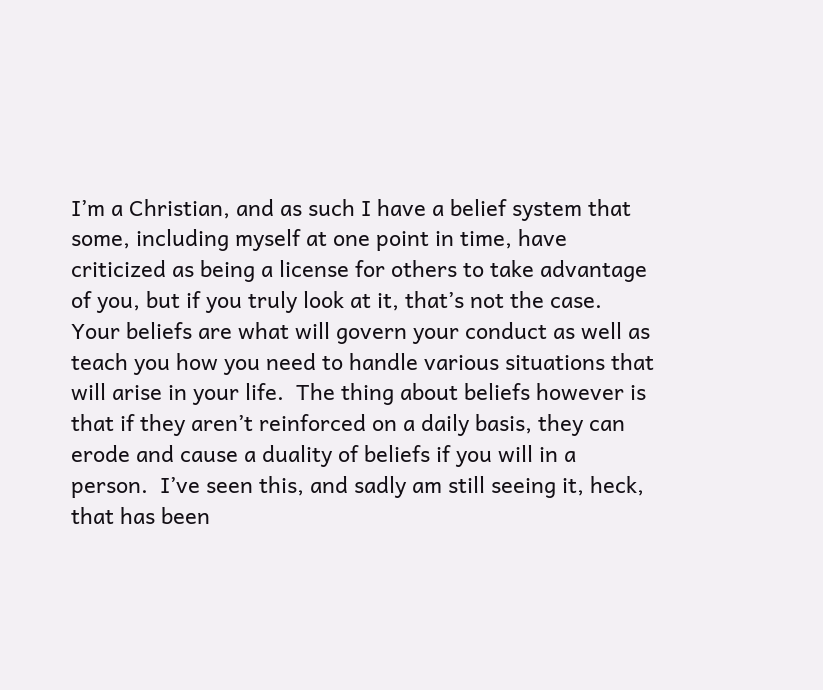I’m a Christian, and as such I have a belief system that some, including myself at one point in time, have criticized as being a license for others to take advantage of you, but if you truly look at it, that’s not the case.  Your beliefs are what will govern your conduct as well as teach you how you need to handle various situations that will arise in your life.  The thing about beliefs however is that if they aren’t reinforced on a daily basis, they can erode and cause a duality of beliefs if you will in a person.  I’ve seen this, and sadly am still seeing it, heck, that has been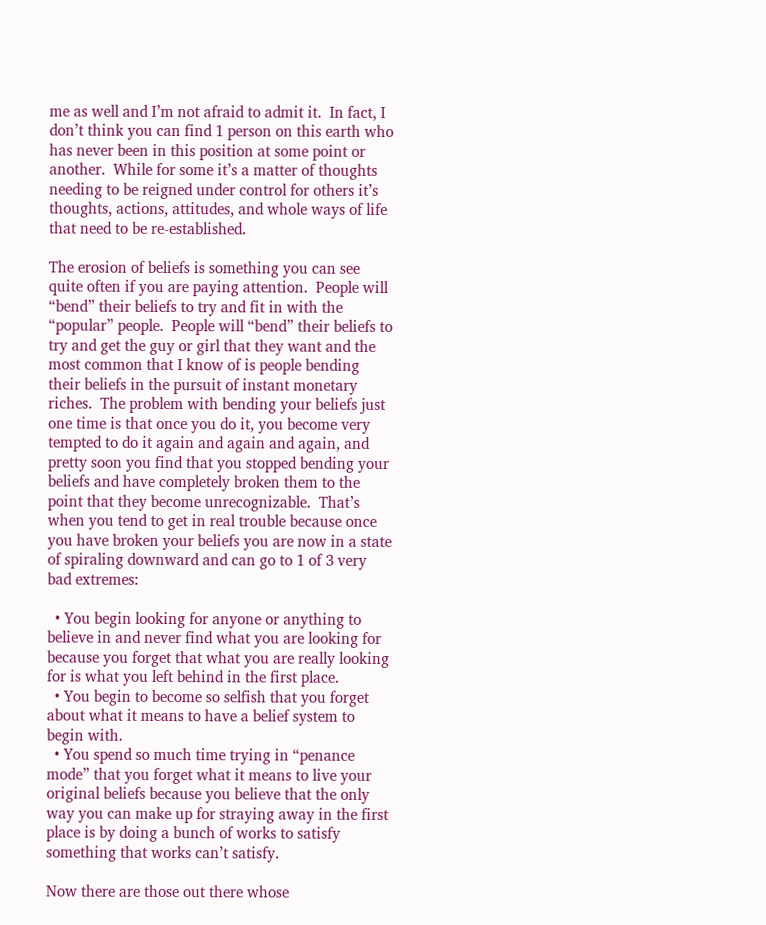me as well and I’m not afraid to admit it.  In fact, I don’t think you can find 1 person on this earth who has never been in this position at some point or another.  While for some it’s a matter of thoughts needing to be reigned under control for others it’s thoughts, actions, attitudes, and whole ways of life that need to be re-established.

The erosion of beliefs is something you can see quite often if you are paying attention.  People will “bend” their beliefs to try and fit in with the “popular” people.  People will “bend” their beliefs to try and get the guy or girl that they want and the most common that I know of is people bending their beliefs in the pursuit of instant monetary riches.  The problem with bending your beliefs just one time is that once you do it, you become very tempted to do it again and again and again, and pretty soon you find that you stopped bending your beliefs and have completely broken them to the point that they become unrecognizable.  That’s when you tend to get in real trouble because once you have broken your beliefs you are now in a state of spiraling downward and can go to 1 of 3 very bad extremes:

  • You begin looking for anyone or anything to believe in and never find what you are looking for because you forget that what you are really looking for is what you left behind in the first place.
  • You begin to become so selfish that you forget about what it means to have a belief system to begin with.
  • You spend so much time trying in “penance mode” that you forget what it means to live your original beliefs because you believe that the only way you can make up for straying away in the first place is by doing a bunch of works to satisfy something that works can’t satisfy.

Now there are those out there whose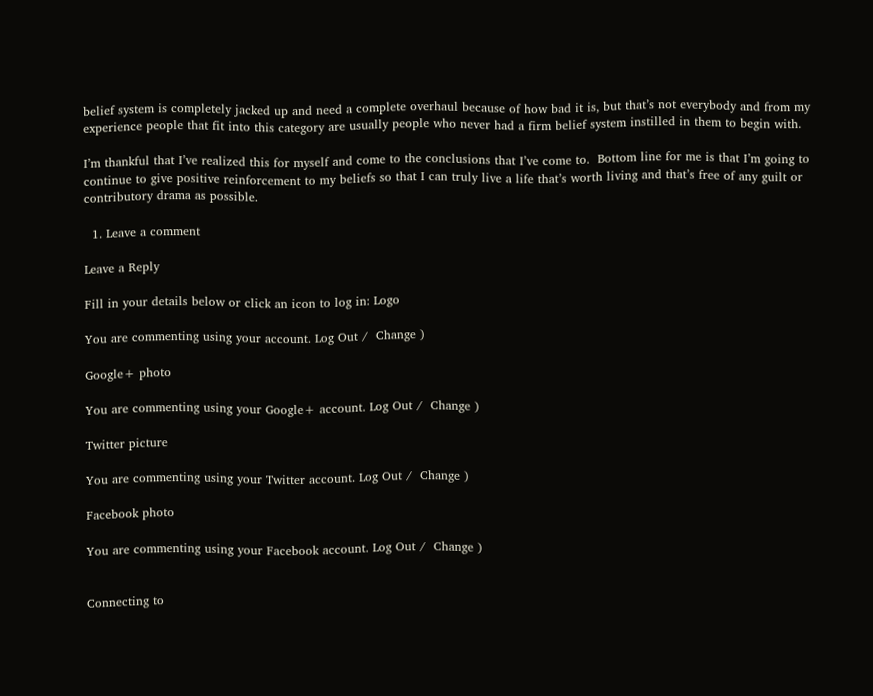belief system is completely jacked up and need a complete overhaul because of how bad it is, but that’s not everybody and from my experience people that fit into this category are usually people who never had a firm belief system instilled in them to begin with.

I’m thankful that I’ve realized this for myself and come to the conclusions that I’ve come to.  Bottom line for me is that I’m going to continue to give positive reinforcement to my beliefs so that I can truly live a life that’s worth living and that’s free of any guilt or contributory drama as possible.

  1. Leave a comment

Leave a Reply

Fill in your details below or click an icon to log in: Logo

You are commenting using your account. Log Out /  Change )

Google+ photo

You are commenting using your Google+ account. Log Out /  Change )

Twitter picture

You are commenting using your Twitter account. Log Out /  Change )

Facebook photo

You are commenting using your Facebook account. Log Out /  Change )


Connecting to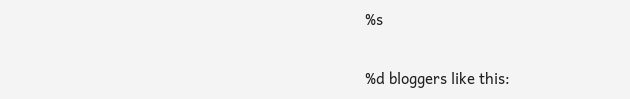%s

%d bloggers like this: